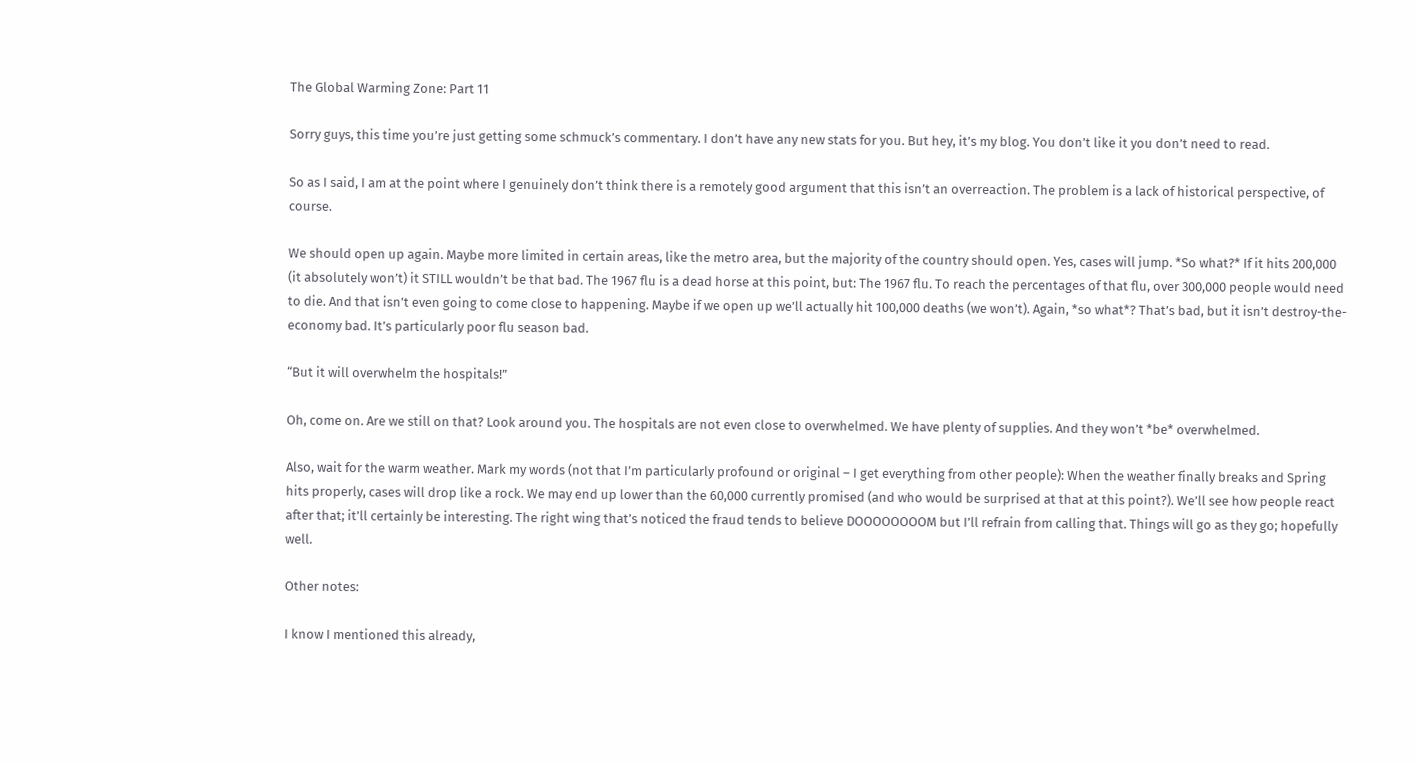The Global Warming Zone: Part 11

Sorry guys, this time you’re just getting some schmuck’s commentary. I don’t have any new stats for you. But hey, it’s my blog. You don’t like it you don’t need to read.

So as I said, I am at the point where I genuinely don’t think there is a remotely good argument that this isn’t an overreaction. The problem is a lack of historical perspective, of course.

We should open up again. Maybe more limited in certain areas, like the metro area, but the majority of the country should open. Yes, cases will jump. *So what?* If it hits 200,000 (it absolutely won’t) it STILL wouldn’t be that bad. The 1967 flu is a dead horse at this point, but: The 1967 flu. To reach the percentages of that flu, over 300,000 people would need to die. And that isn’t even going to come close to happening. Maybe if we open up we’ll actually hit 100,000 deaths (we won’t). Again, *so what*? That’s bad, but it isn’t destroy-the-economy bad. It’s particularly poor flu season bad.

“But it will overwhelm the hospitals!”

Oh, come on. Are we still on that? Look around you. The hospitals are not even close to overwhelmed. We have plenty of supplies. And they won’t *be* overwhelmed.

Also, wait for the warm weather. Mark my words (not that I’m particularly profound or original – I get everything from other people): When the weather finally breaks and Spring hits properly, cases will drop like a rock. We may end up lower than the 60,000 currently promised (and who would be surprised at that at this point?). We’ll see how people react after that; it’ll certainly be interesting. The right wing that’s noticed the fraud tends to believe DOOOOOOOOM but I’ll refrain from calling that. Things will go as they go; hopefully well.

Other notes:

I know I mentioned this already,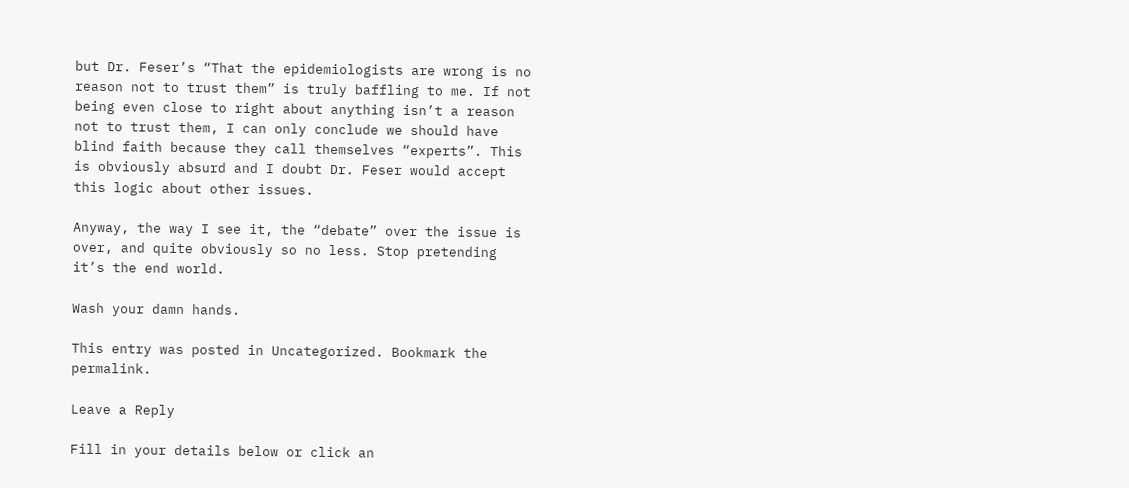but Dr. Feser’s “That the epidemiologists are wrong is no reason not to trust them” is truly baffling to me. If not being even close to right about anything isn’t a reason not to trust them, I can only conclude we should have blind faith because they call themselves “experts”. This is obviously absurd and I doubt Dr. Feser would accept this logic about other issues.

Anyway, the way I see it, the “debate” over the issue is over, and quite obviously so no less. Stop pretending it’s the end world.

Wash your damn hands.

This entry was posted in Uncategorized. Bookmark the permalink.

Leave a Reply

Fill in your details below or click an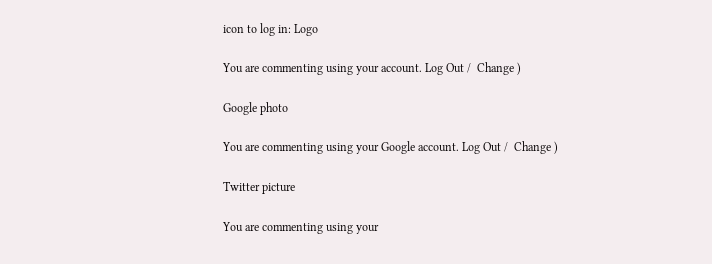icon to log in: Logo

You are commenting using your account. Log Out /  Change )

Google photo

You are commenting using your Google account. Log Out /  Change )

Twitter picture

You are commenting using your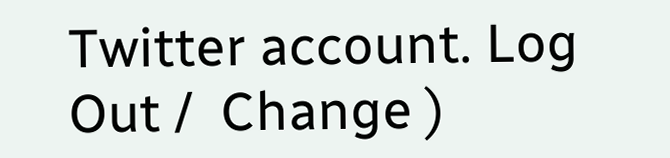Twitter account. Log Out /  Change )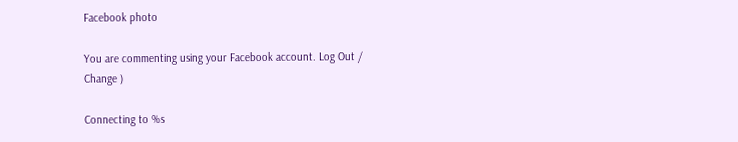Facebook photo

You are commenting using your Facebook account. Log Out /  Change )

Connecting to %s